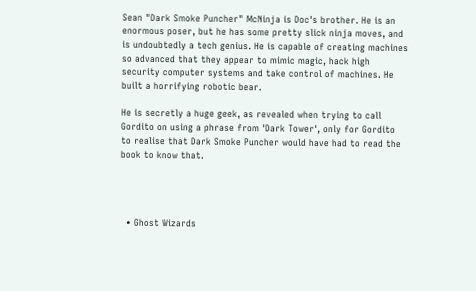Sean "Dark Smoke Puncher" McNinja is Doc's brother. He is an enormous poser, but he has some pretty slick ninja moves, and is undoubtedly a tech genius. He is capable of creating machines so advanced that they appear to mimic magic, hack high security computer systems and take control of machines. He built a horrifying robotic bear.

He is secretly a huge geek, as revealed when trying to call Gordito on using a phrase from 'Dark Tower', only for Gordito to realise that Dark Smoke Puncher would have had to read the book to know that.




  • Ghost Wizards